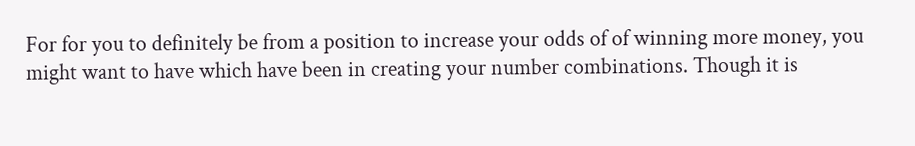For for you to definitely be from a position to increase your odds of of winning more money, you might want to have which have been in creating your number combinations. Though it is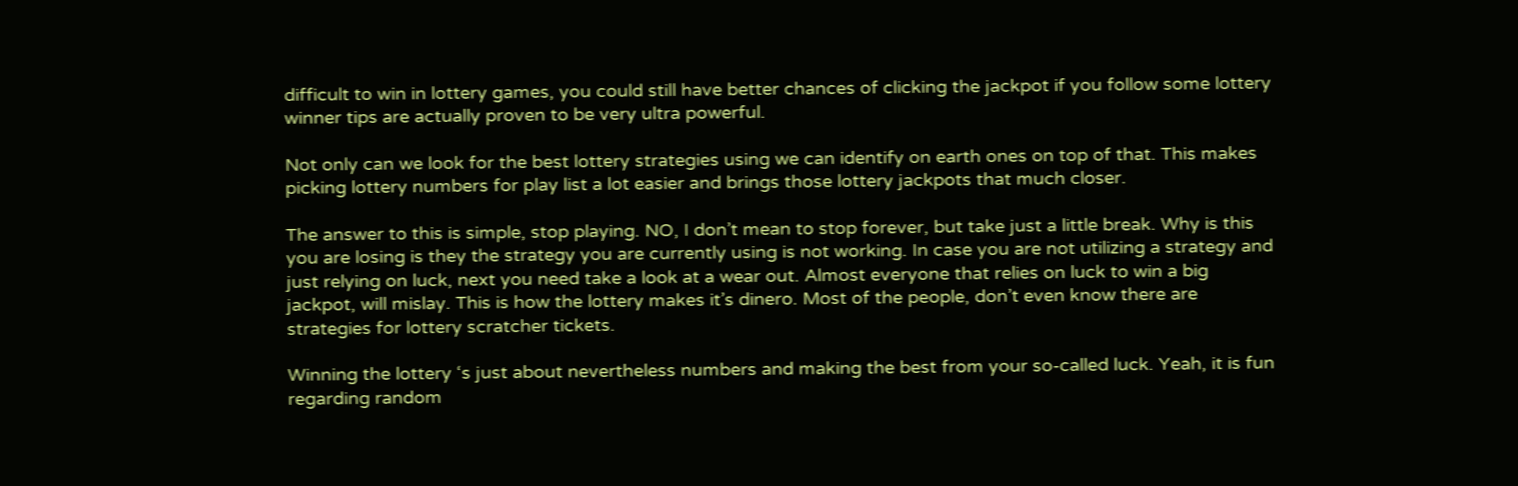difficult to win in lottery games, you could still have better chances of clicking the jackpot if you follow some lottery winner tips are actually proven to be very ultra powerful.

Not only can we look for the best lottery strategies using we can identify on earth ones on top of that. This makes picking lottery numbers for play list a lot easier and brings those lottery jackpots that much closer.

The answer to this is simple, stop playing. NO, I don’t mean to stop forever, but take just a little break. Why is this you are losing is they the strategy you are currently using is not working. In case you are not utilizing a strategy and just relying on luck, next you need take a look at a wear out. Almost everyone that relies on luck to win a big jackpot, will mislay. This is how the lottery makes it’s dinero. Most of the people, don’t even know there are strategies for lottery scratcher tickets.

Winning the lottery ‘s just about nevertheless numbers and making the best from your so-called luck. Yeah, it is fun regarding random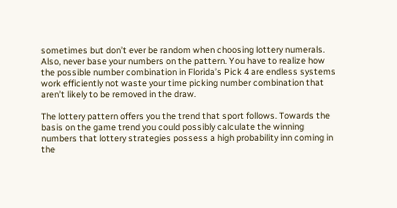sometimes but don’t ever be random when choosing lottery numerals. Also, never base your numbers on the pattern. You have to realize how the possible number combination in Florida’s Pick 4 are endless systems work efficiently not waste your time picking number combination that aren’t likely to be removed in the draw.

The lottery pattern offers you the trend that sport follows. Towards the basis on the game trend you could possibly calculate the winning numbers that lottery strategies possess a high probability inn coming in the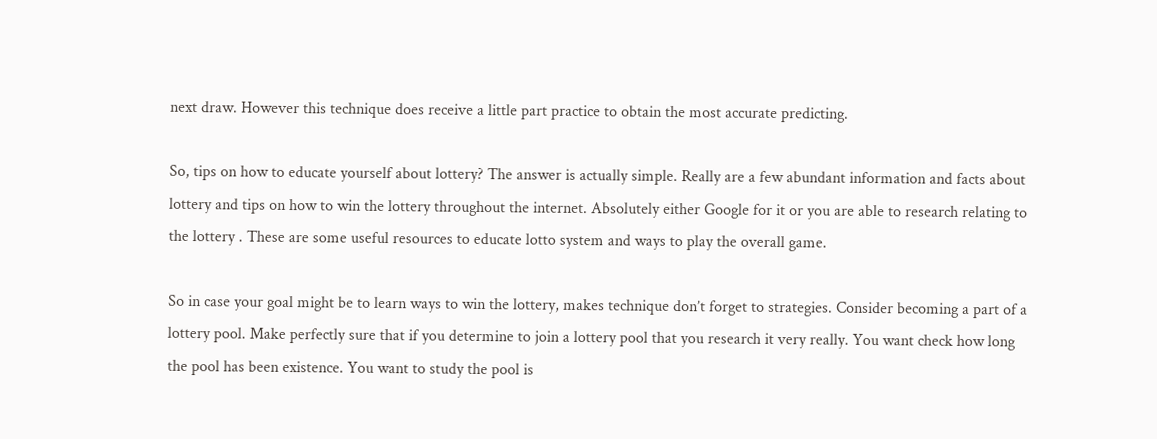next draw. However this technique does receive a little part practice to obtain the most accurate predicting.

So, tips on how to educate yourself about lottery? The answer is actually simple. Really are a few abundant information and facts about lottery and tips on how to win the lottery throughout the internet. Absolutely either Google for it or you are able to research relating to the lottery . These are some useful resources to educate lotto system and ways to play the overall game.

So in case your goal might be to learn ways to win the lottery, makes technique don’t forget to strategies. Consider becoming a part of a lottery pool. Make perfectly sure that if you determine to join a lottery pool that you research it very really. You want check how long the pool has been existence. You want to study the pool is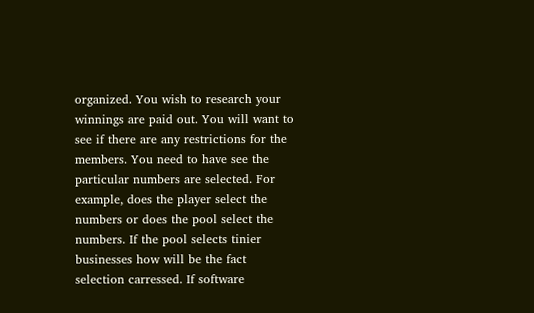organized. You wish to research your winnings are paid out. You will want to see if there are any restrictions for the members. You need to have see the particular numbers are selected. For example, does the player select the numbers or does the pool select the numbers. If the pool selects tinier businesses how will be the fact selection carressed. If software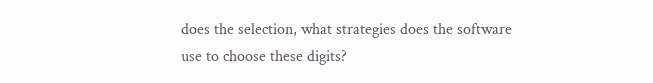does the selection, what strategies does the software use to choose these digits?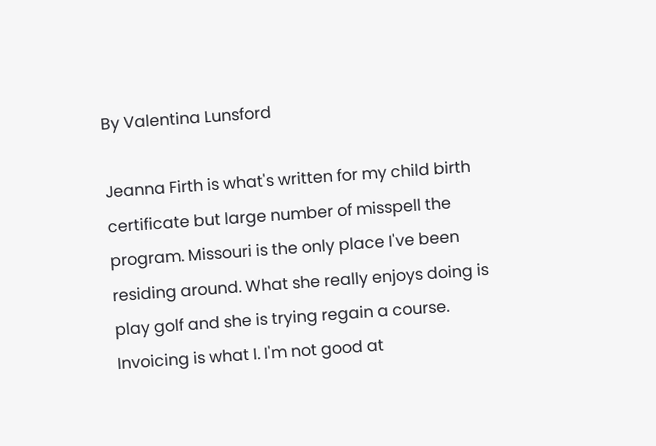By Valentina Lunsford

Jeanna Firth is what's written for my child birth certificate but large number of misspell the program. Missouri is the only place I've been residing around. What she really enjoys doing is play golf and she is trying regain a course. Invoicing is what I. I'm not good at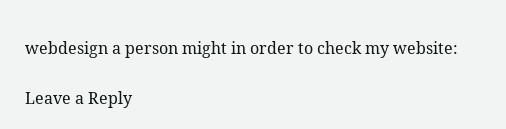webdesign a person might in order to check my website:

Leave a Reply